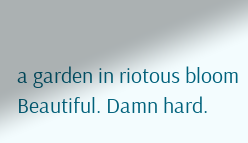a garden in riotous bloom
Beautiful. Damn hard.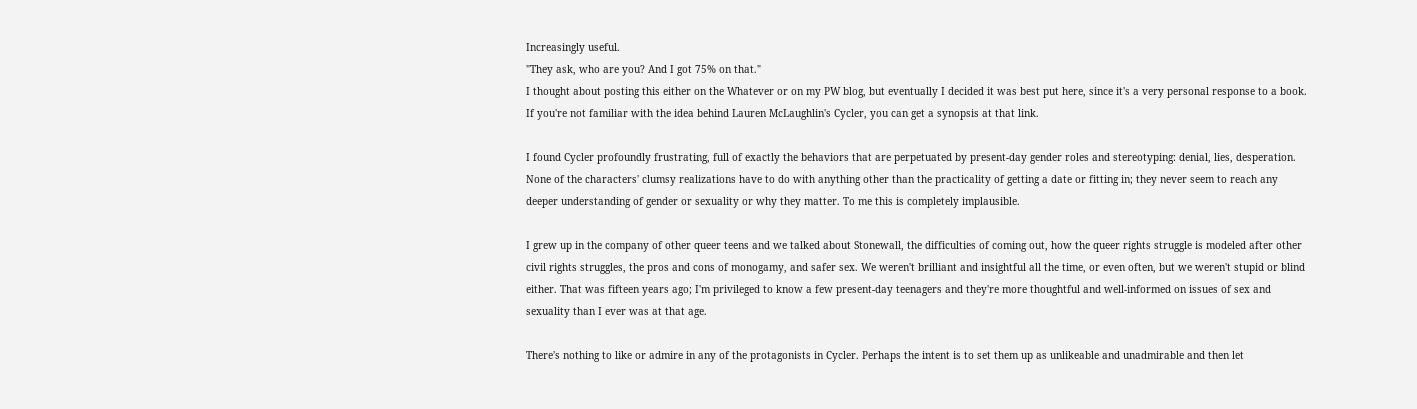Increasingly useful.
"They ask, who are you? And I got 75% on that."
I thought about posting this either on the Whatever or on my PW blog, but eventually I decided it was best put here, since it's a very personal response to a book. If you're not familiar with the idea behind Lauren McLaughlin's Cycler, you can get a synopsis at that link.

I found Cycler profoundly frustrating, full of exactly the behaviors that are perpetuated by present-day gender roles and stereotyping: denial, lies, desperation. None of the characters' clumsy realizations have to do with anything other than the practicality of getting a date or fitting in; they never seem to reach any deeper understanding of gender or sexuality or why they matter. To me this is completely implausible.

I grew up in the company of other queer teens and we talked about Stonewall, the difficulties of coming out, how the queer rights struggle is modeled after other civil rights struggles, the pros and cons of monogamy, and safer sex. We weren't brilliant and insightful all the time, or even often, but we weren't stupid or blind either. That was fifteen years ago; I'm privileged to know a few present-day teenagers and they're more thoughtful and well-informed on issues of sex and sexuality than I ever was at that age.

There's nothing to like or admire in any of the protagonists in Cycler. Perhaps the intent is to set them up as unlikeable and unadmirable and then let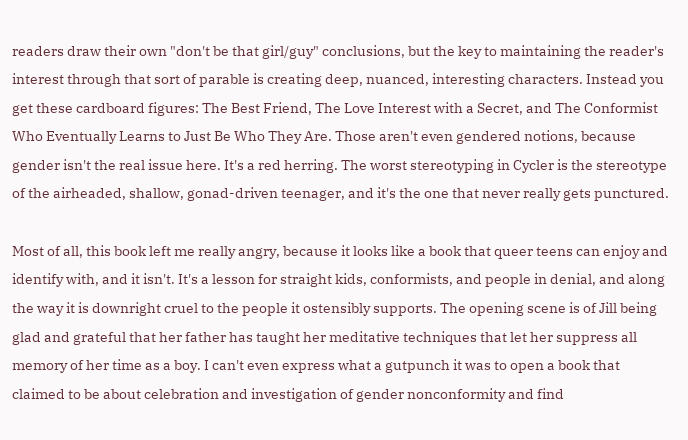readers draw their own "don't be that girl/guy" conclusions, but the key to maintaining the reader's interest through that sort of parable is creating deep, nuanced, interesting characters. Instead you get these cardboard figures: The Best Friend, The Love Interest with a Secret, and The Conformist Who Eventually Learns to Just Be Who They Are. Those aren't even gendered notions, because gender isn't the real issue here. It's a red herring. The worst stereotyping in Cycler is the stereotype of the airheaded, shallow, gonad-driven teenager, and it's the one that never really gets punctured.

Most of all, this book left me really angry, because it looks like a book that queer teens can enjoy and identify with, and it isn't. It's a lesson for straight kids, conformists, and people in denial, and along the way it is downright cruel to the people it ostensibly supports. The opening scene is of Jill being glad and grateful that her father has taught her meditative techniques that let her suppress all memory of her time as a boy. I can't even express what a gutpunch it was to open a book that claimed to be about celebration and investigation of gender nonconformity and find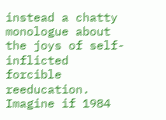instead a chatty monologue about the joys of self-inflicted forcible reeducation. Imagine if 1984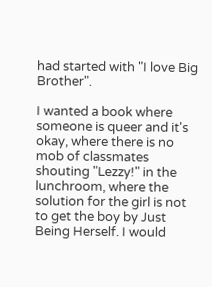had started with "I love Big Brother".

I wanted a book where someone is queer and it's okay, where there is no mob of classmates shouting "Lezzy!" in the lunchroom, where the solution for the girl is not to get the boy by Just Being Herself. I would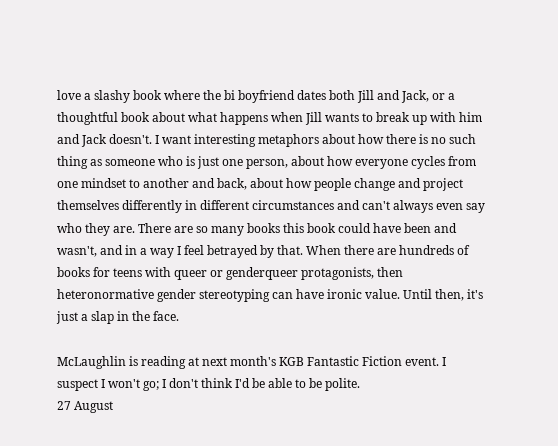love a slashy book where the bi boyfriend dates both Jill and Jack, or a thoughtful book about what happens when Jill wants to break up with him and Jack doesn't. I want interesting metaphors about how there is no such thing as someone who is just one person, about how everyone cycles from one mindset to another and back, about how people change and project themselves differently in different circumstances and can't always even say who they are. There are so many books this book could have been and wasn't, and in a way I feel betrayed by that. When there are hundreds of books for teens with queer or genderqueer protagonists, then heteronormative gender stereotyping can have ironic value. Until then, it's just a slap in the face.

McLaughlin is reading at next month's KGB Fantastic Fiction event. I suspect I won't go; I don't think I'd be able to be polite.
27 August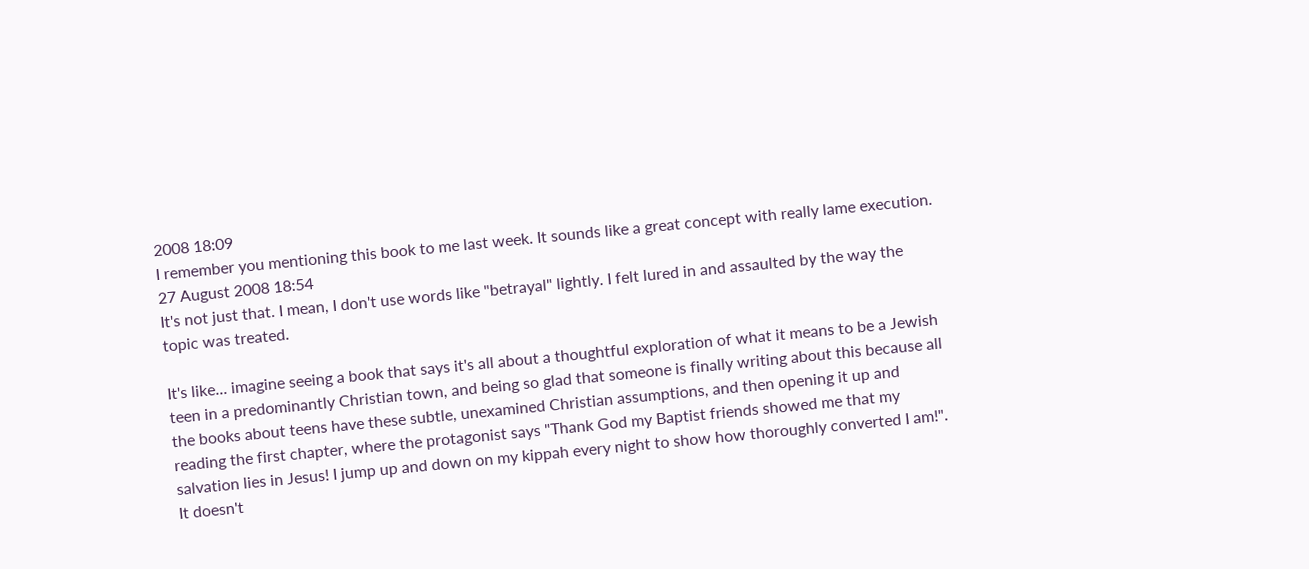2008 18:09
I remember you mentioning this book to me last week. It sounds like a great concept with really lame execution.
27 August 2008 18:54
It's not just that. I mean, I don't use words like "betrayal" lightly. I felt lured in and assaulted by the way the topic was treated.

It's like... imagine seeing a book that says it's all about a thoughtful exploration of what it means to be a Jewish teen in a predominantly Christian town, and being so glad that someone is finally writing about this because all the books about teens have these subtle, unexamined Christian assumptions, and then opening it up and reading the first chapter, where the protagonist says "Thank God my Baptist friends showed me that my salvation lies in Jesus! I jump up and down on my kippah every night to show how thoroughly converted I am!". It doesn't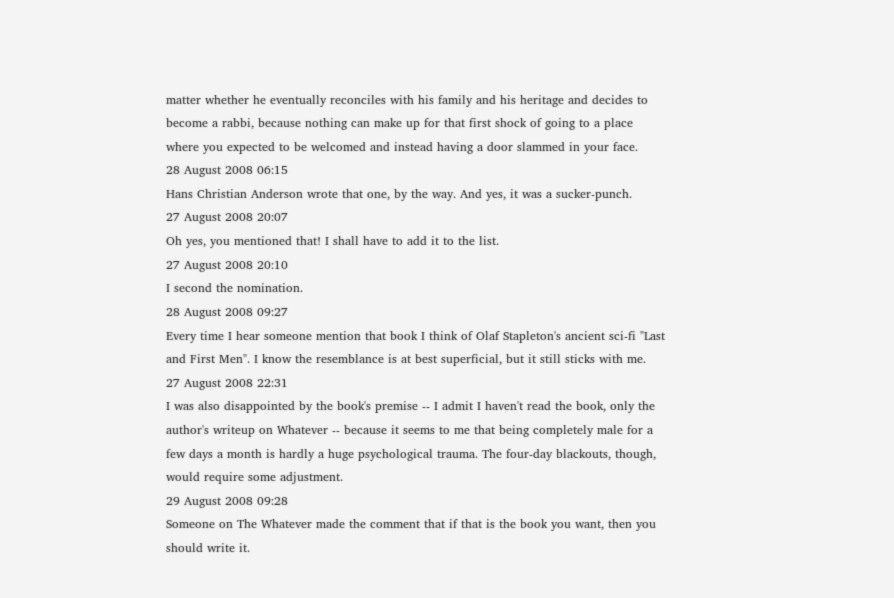matter whether he eventually reconciles with his family and his heritage and decides to become a rabbi, because nothing can make up for that first shock of going to a place where you expected to be welcomed and instead having a door slammed in your face.
28 August 2008 06:15
Hans Christian Anderson wrote that one, by the way. And yes, it was a sucker-punch.
27 August 2008 20:07
Oh yes, you mentioned that! I shall have to add it to the list.
27 August 2008 20:10
I second the nomination.
28 August 2008 09:27
Every time I hear someone mention that book I think of Olaf Stapleton's ancient sci-fi "Last and First Men". I know the resemblance is at best superficial, but it still sticks with me.
27 August 2008 22:31
I was also disappointed by the book's premise -- I admit I haven't read the book, only the author's writeup on Whatever -- because it seems to me that being completely male for a few days a month is hardly a huge psychological trauma. The four-day blackouts, though, would require some adjustment.
29 August 2008 09:28
Someone on The Whatever made the comment that if that is the book you want, then you should write it.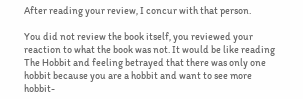After reading your review, I concur with that person.

You did not review the book itself, you reviewed your reaction to what the book was not. It would be like reading The Hobbit and feeling betrayed that there was only one hobbit because you are a hobbit and want to see more hobbit-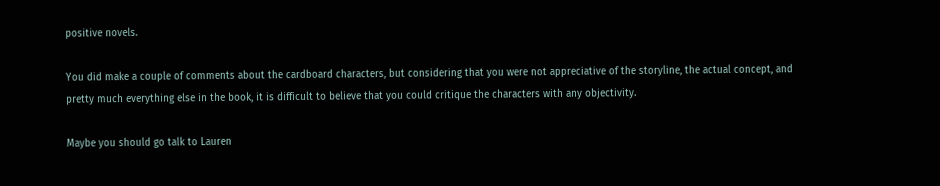positive novels.

You did make a couple of comments about the cardboard characters, but considering that you were not appreciative of the storyline, the actual concept, and pretty much everything else in the book, it is difficult to believe that you could critique the characters with any objectivity.

Maybe you should go talk to Lauren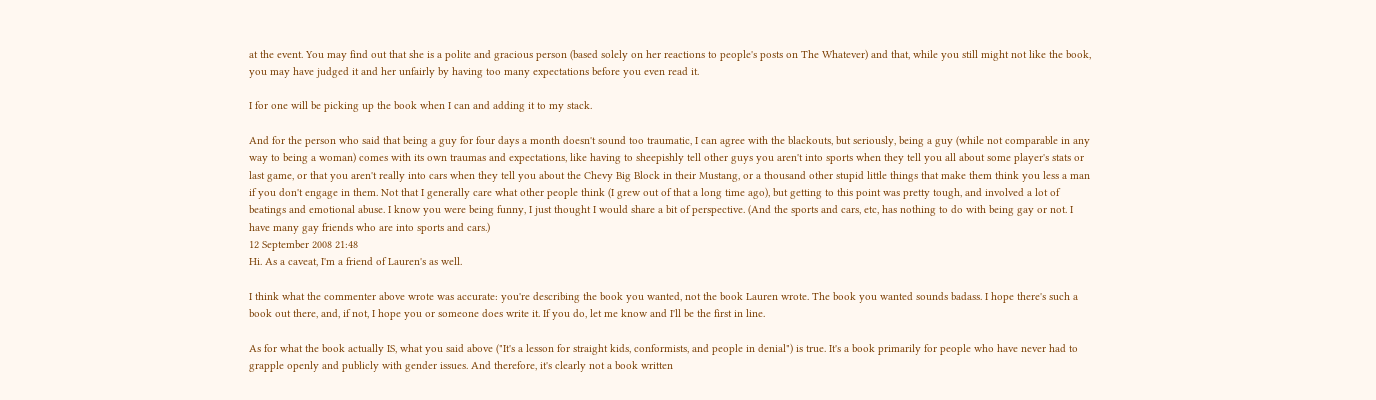at the event. You may find out that she is a polite and gracious person (based solely on her reactions to people's posts on The Whatever) and that, while you still might not like the book, you may have judged it and her unfairly by having too many expectations before you even read it.

I for one will be picking up the book when I can and adding it to my stack.

And for the person who said that being a guy for four days a month doesn't sound too traumatic, I can agree with the blackouts, but seriously, being a guy (while not comparable in any way to being a woman) comes with its own traumas and expectations, like having to sheepishly tell other guys you aren't into sports when they tell you all about some player's stats or last game, or that you aren't really into cars when they tell you about the Chevy Big Block in their Mustang, or a thousand other stupid little things that make them think you less a man if you don't engage in them. Not that I generally care what other people think (I grew out of that a long time ago), but getting to this point was pretty tough, and involved a lot of beatings and emotional abuse. I know you were being funny, I just thought I would share a bit of perspective. (And the sports and cars, etc, has nothing to do with being gay or not. I have many gay friends who are into sports and cars.)
12 September 2008 21:48
Hi. As a caveat, I'm a friend of Lauren's as well.

I think what the commenter above wrote was accurate: you're describing the book you wanted, not the book Lauren wrote. The book you wanted sounds badass. I hope there's such a book out there, and, if not, I hope you or someone does write it. If you do, let me know and I'll be the first in line.

As for what the book actually IS, what you said above ("It's a lesson for straight kids, conformists, and people in denial") is true. It's a book primarily for people who have never had to grapple openly and publicly with gender issues. And therefore, it's clearly not a book written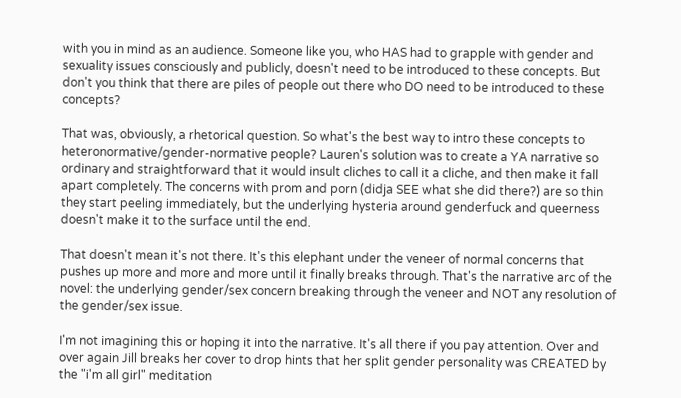with you in mind as an audience. Someone like you, who HAS had to grapple with gender and sexuality issues consciously and publicly, doesn't need to be introduced to these concepts. But don't you think that there are piles of people out there who DO need to be introduced to these concepts?

That was, obviously, a rhetorical question. So what's the best way to intro these concepts to heteronormative/gender-normative people? Lauren's solution was to create a YA narrative so ordinary and straightforward that it would insult cliches to call it a cliche, and then make it fall apart completely. The concerns with prom and porn (didja SEE what she did there?) are so thin they start peeling immediately, but the underlying hysteria around genderfuck and queerness doesn't make it to the surface until the end.

That doesn't mean it's not there. It's this elephant under the veneer of normal concerns that pushes up more and more and more until it finally breaks through. That's the narrative arc of the novel: the underlying gender/sex concern breaking through the veneer and NOT any resolution of the gender/sex issue.

I'm not imagining this or hoping it into the narrative. It's all there if you pay attention. Over and over again Jill breaks her cover to drop hints that her split gender personality was CREATED by the "i'm all girl" meditation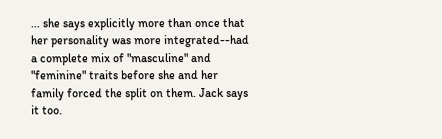... she says explicitly more than once that her personality was more integrated--had a complete mix of "masculine" and "feminine" traits before she and her family forced the split on them. Jack says it too.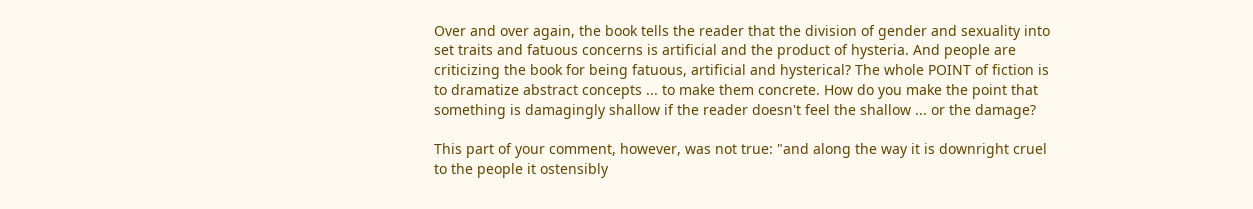Over and over again, the book tells the reader that the division of gender and sexuality into set traits and fatuous concerns is artificial and the product of hysteria. And people are criticizing the book for being fatuous, artificial and hysterical? The whole POINT of fiction is to dramatize abstract concepts ... to make them concrete. How do you make the point that something is damagingly shallow if the reader doesn't feel the shallow ... or the damage?

This part of your comment, however, was not true: "and along the way it is downright cruel to the people it ostensibly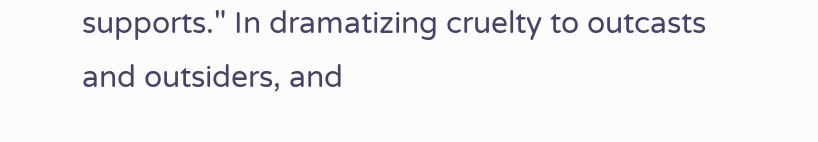supports." In dramatizing cruelty to outcasts and outsiders, and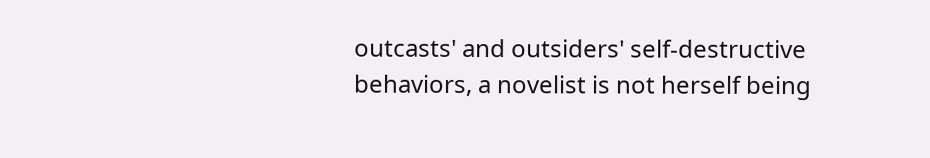outcasts' and outsiders' self-destructive behaviors, a novelist is not herself being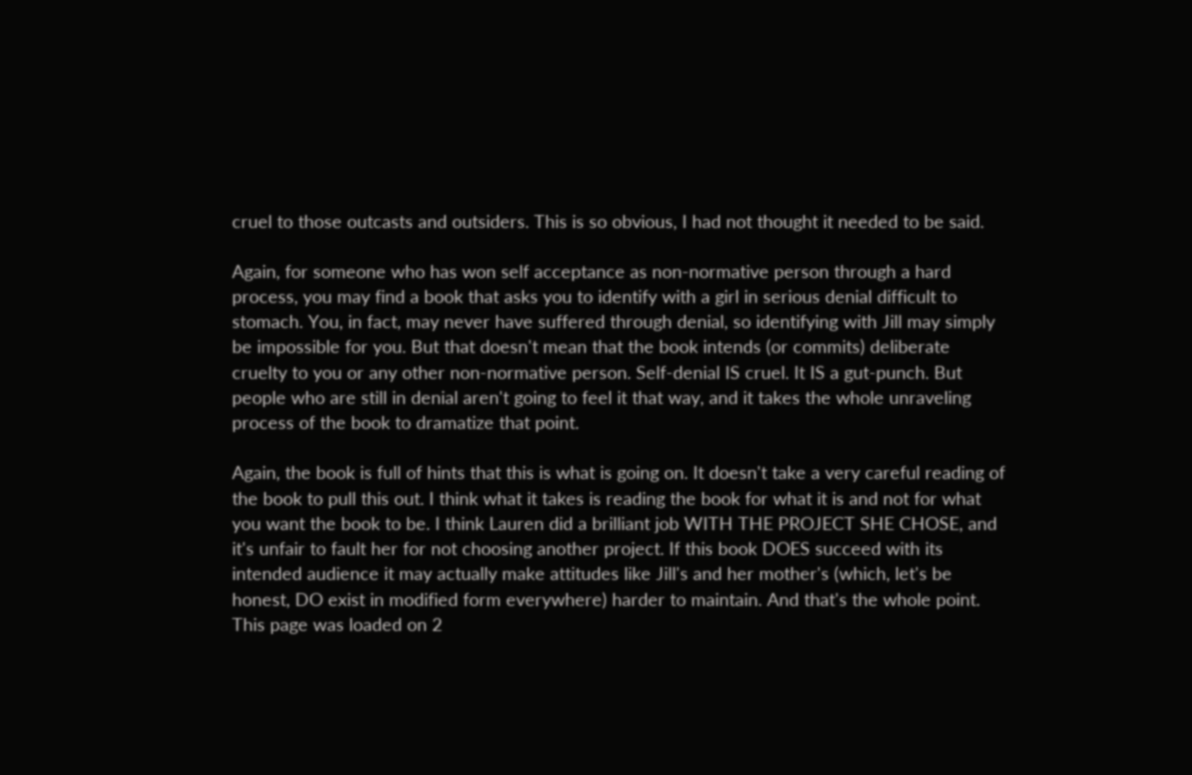cruel to those outcasts and outsiders. This is so obvious, I had not thought it needed to be said.

Again, for someone who has won self acceptance as non-normative person through a hard process, you may find a book that asks you to identify with a girl in serious denial difficult to stomach. You, in fact, may never have suffered through denial, so identifying with Jill may simply be impossible for you. But that doesn't mean that the book intends (or commits) deliberate cruelty to you or any other non-normative person. Self-denial IS cruel. It IS a gut-punch. But people who are still in denial aren't going to feel it that way, and it takes the whole unraveling process of the book to dramatize that point.

Again, the book is full of hints that this is what is going on. It doesn't take a very careful reading of the book to pull this out. I think what it takes is reading the book for what it is and not for what you want the book to be. I think Lauren did a brilliant job WITH THE PROJECT SHE CHOSE, and it's unfair to fault her for not choosing another project. If this book DOES succeed with its intended audience it may actually make attitudes like Jill's and her mother's (which, let's be honest, DO exist in modified form everywhere) harder to maintain. And that's the whole point.
This page was loaded on 2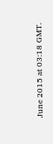June 2015 at 03:18 GMT.